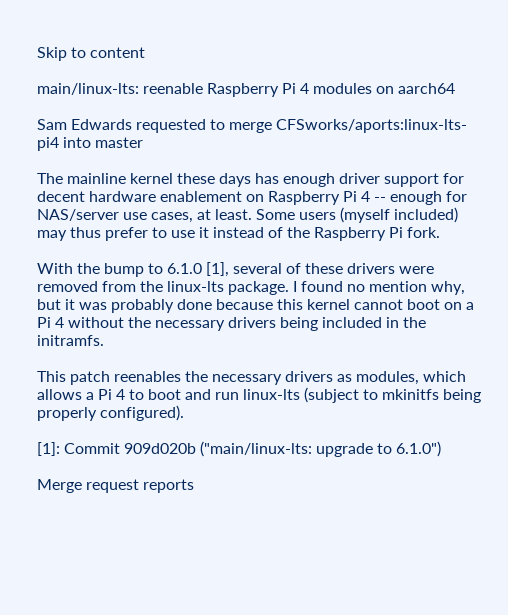Skip to content

main/linux-lts: reenable Raspberry Pi 4 modules on aarch64

Sam Edwards requested to merge CFSworks/aports:linux-lts-pi4 into master

The mainline kernel these days has enough driver support for decent hardware enablement on Raspberry Pi 4 -- enough for NAS/server use cases, at least. Some users (myself included) may thus prefer to use it instead of the Raspberry Pi fork.

With the bump to 6.1.0 [1], several of these drivers were removed from the linux-lts package. I found no mention why, but it was probably done because this kernel cannot boot on a Pi 4 without the necessary drivers being included in the initramfs.

This patch reenables the necessary drivers as modules, which allows a Pi 4 to boot and run linux-lts (subject to mkinitfs being properly configured).

[1]: Commit 909d020b ("main/linux-lts: upgrade to 6.1.0")

Merge request reports